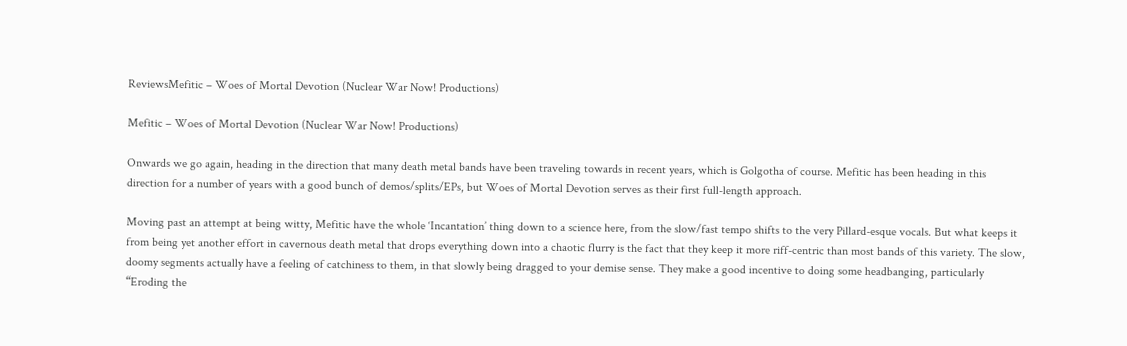ReviewsMefitic – Woes of Mortal Devotion (Nuclear War Now! Productions)

Mefitic – Woes of Mortal Devotion (Nuclear War Now! Productions)

Onwards we go again, heading in the direction that many death metal bands have been traveling towards in recent years, which is Golgotha of course. Mefitic has been heading in this direction for a number of years with a good bunch of demos/splits/EPs, but Woes of Mortal Devotion serves as their first full-length approach.

Moving past an attempt at being witty, Mefitic have the whole ‘Incantation’ thing down to a science here, from the slow/fast tempo shifts to the very Pillard-esque vocals. But what keeps it from being yet another effort in cavernous death metal that drops everything down into a chaotic flurry is the fact that they keep it more riff-centric than most bands of this variety. The slow, doomy segments actually have a feeling of catchiness to them, in that slowly being dragged to your demise sense. They make a good incentive to doing some headbanging, particularly “Eroding the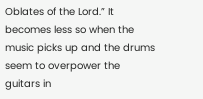Oblates of the Lord.” It becomes less so when the music picks up and the drums seem to overpower the guitars in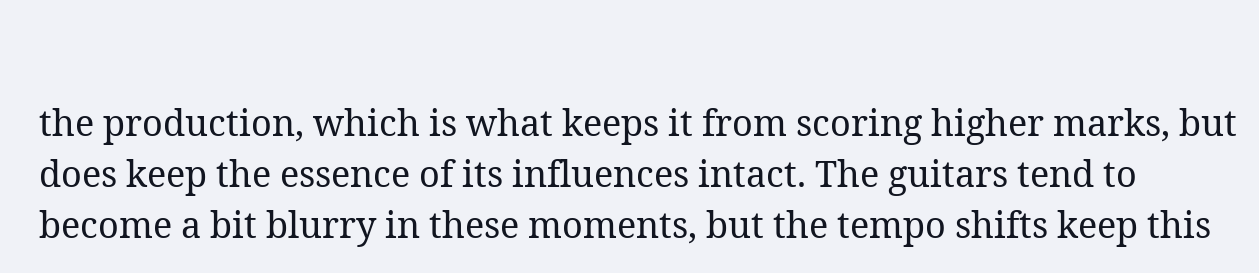the production, which is what keeps it from scoring higher marks, but does keep the essence of its influences intact. The guitars tend to become a bit blurry in these moments, but the tempo shifts keep this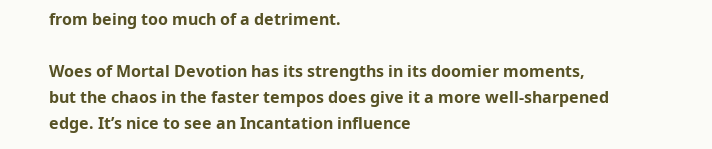from being too much of a detriment.

Woes of Mortal Devotion has its strengths in its doomier moments, but the chaos in the faster tempos does give it a more well-sharpened edge. It’s nice to see an Incantation influence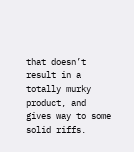that doesn’t result in a totally murky product, and gives way to some solid riffs.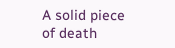A solid piece of death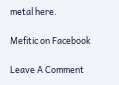metal here.

Mefitic on Facebook

Leave A Comment